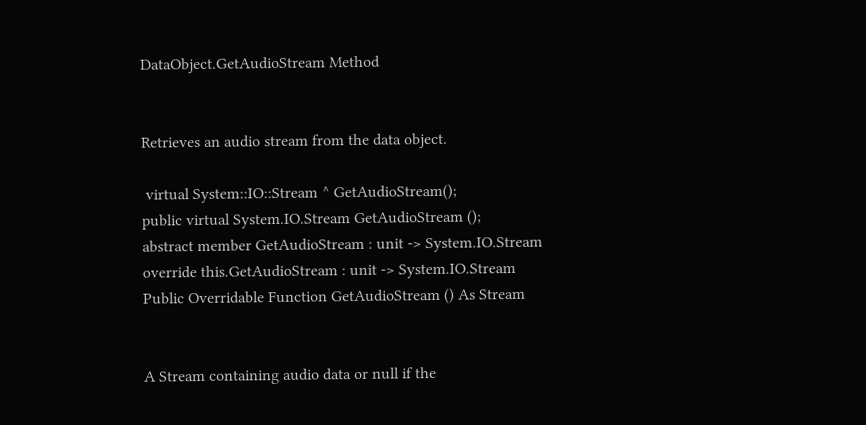DataObject.GetAudioStream Method


Retrieves an audio stream from the data object.

 virtual System::IO::Stream ^ GetAudioStream();
public virtual System.IO.Stream GetAudioStream ();
abstract member GetAudioStream : unit -> System.IO.Stream
override this.GetAudioStream : unit -> System.IO.Stream
Public Overridable Function GetAudioStream () As Stream


A Stream containing audio data or null if the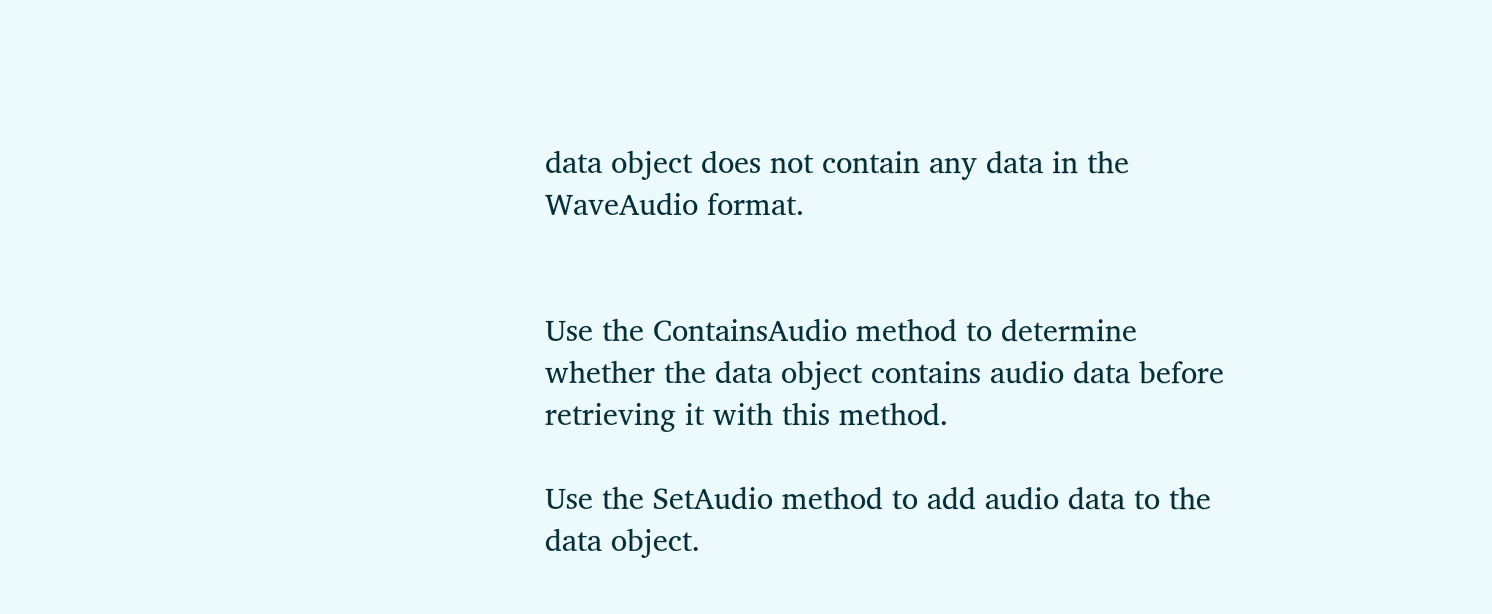data object does not contain any data in the WaveAudio format.


Use the ContainsAudio method to determine whether the data object contains audio data before retrieving it with this method.

Use the SetAudio method to add audio data to the data object.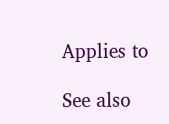Applies to

See also